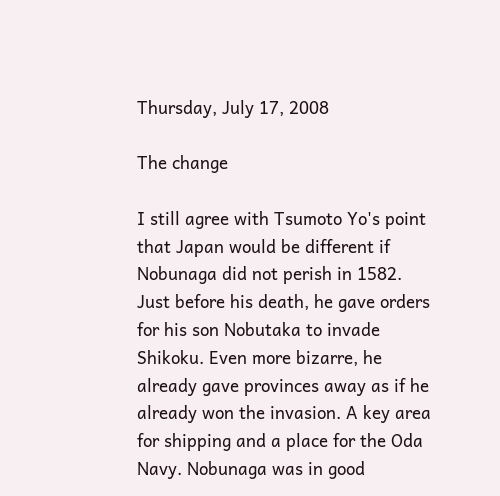Thursday, July 17, 2008

The change

I still agree with Tsumoto Yo's point that Japan would be different if Nobunaga did not perish in 1582. Just before his death, he gave orders for his son Nobutaka to invade Shikoku. Even more bizarre, he already gave provinces away as if he already won the invasion. A key area for shipping and a place for the Oda Navy. Nobunaga was in good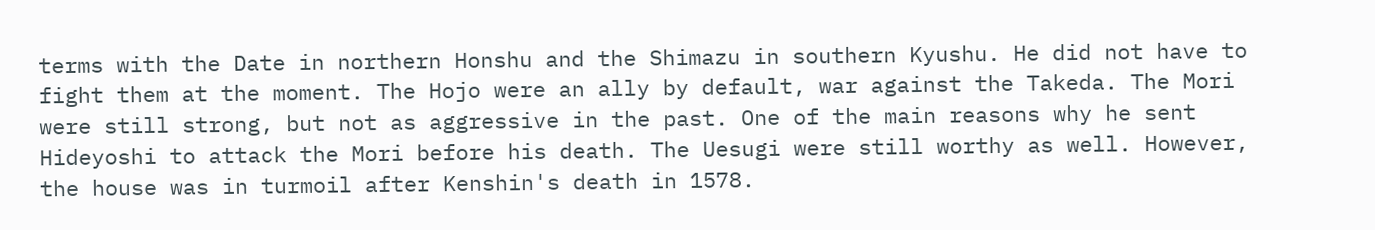terms with the Date in northern Honshu and the Shimazu in southern Kyushu. He did not have to fight them at the moment. The Hojo were an ally by default, war against the Takeda. The Mori were still strong, but not as aggressive in the past. One of the main reasons why he sent Hideyoshi to attack the Mori before his death. The Uesugi were still worthy as well. However, the house was in turmoil after Kenshin's death in 1578.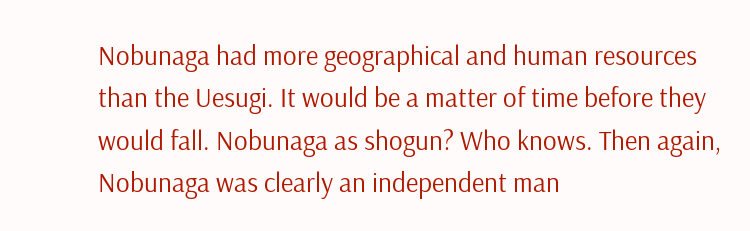Nobunaga had more geographical and human resources than the Uesugi. It would be a matter of time before they would fall. Nobunaga as shogun? Who knows. Then again, Nobunaga was clearly an independent man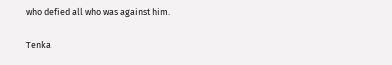who defied all who was against him.

Tenka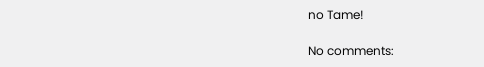no Tame!

No comments: